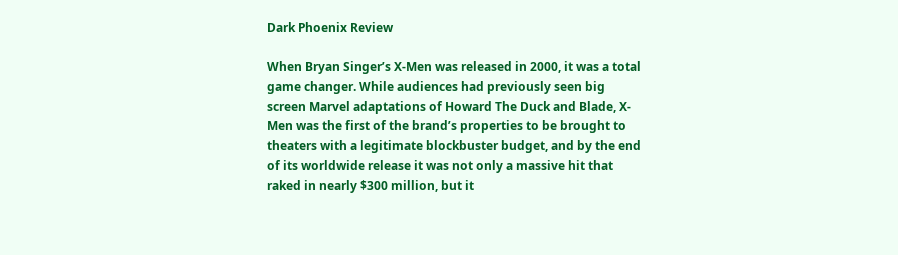Dark Phoenix Review

When Bryan Singer’s X-Men was released in 2000, it was a total game changer. While audiences had previously seen big screen Marvel adaptations of Howard The Duck and Blade, X-Men was the first of the brand’s properties to be brought to theaters with a legitimate blockbuster budget, and by the end of its worldwide release it was not only a massive hit that raked in nearly $300 million, but it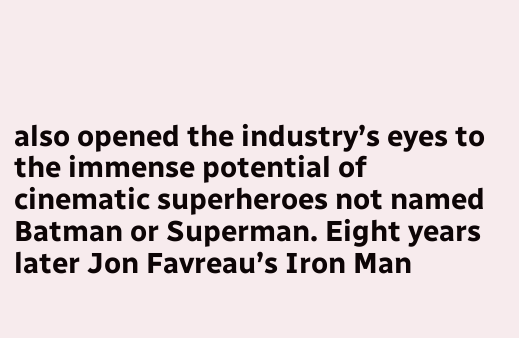also opened the industry’s eyes to the immense potential of cinematic superheroes not named Batman or Superman. Eight years later Jon Favreau’s Iron Man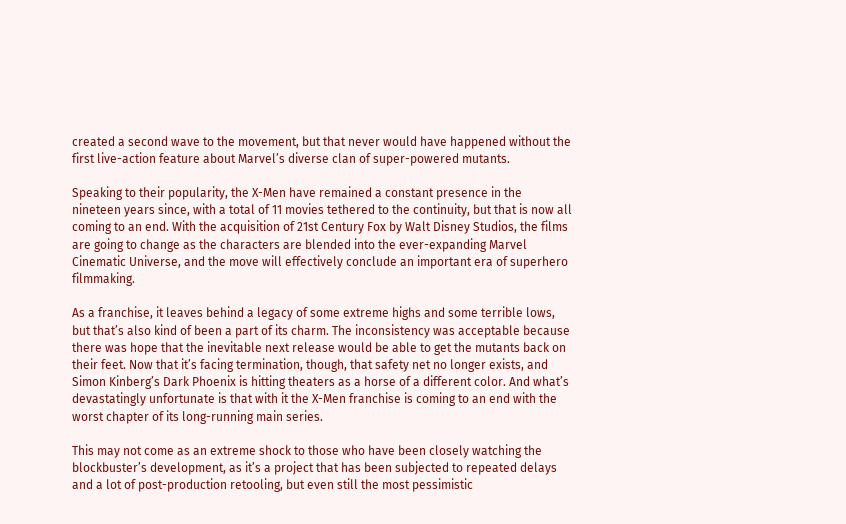created a second wave to the movement, but that never would have happened without the first live-action feature about Marvel’s diverse clan of super-powered mutants.

Speaking to their popularity, the X-Men have remained a constant presence in the nineteen years since, with a total of 11 movies tethered to the continuity, but that is now all coming to an end. With the acquisition of 21st Century Fox by Walt Disney Studios, the films are going to change as the characters are blended into the ever-expanding Marvel Cinematic Universe, and the move will effectively conclude an important era of superhero filmmaking.

As a franchise, it leaves behind a legacy of some extreme highs and some terrible lows, but that’s also kind of been a part of its charm. The inconsistency was acceptable because there was hope that the inevitable next release would be able to get the mutants back on their feet. Now that it’s facing termination, though, that safety net no longer exists, and Simon Kinberg’s Dark Phoenix is hitting theaters as a horse of a different color. And what’s devastatingly unfortunate is that with it the X-Men franchise is coming to an end with the worst chapter of its long-running main series.

This may not come as an extreme shock to those who have been closely watching the blockbuster’s development, as it’s a project that has been subjected to repeated delays and a lot of post-production retooling, but even still the most pessimistic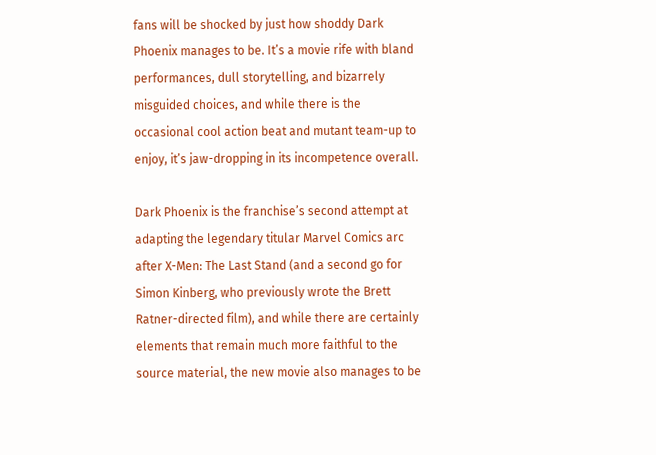fans will be shocked by just how shoddy Dark Phoenix manages to be. It’s a movie rife with bland performances, dull storytelling, and bizarrely misguided choices, and while there is the occasional cool action beat and mutant team-up to enjoy, it’s jaw-dropping in its incompetence overall.

Dark Phoenix is the franchise’s second attempt at adapting the legendary titular Marvel Comics arc after X-Men: The Last Stand (and a second go for Simon Kinberg, who previously wrote the Brett Ratner-directed film), and while there are certainly elements that remain much more faithful to the source material, the new movie also manages to be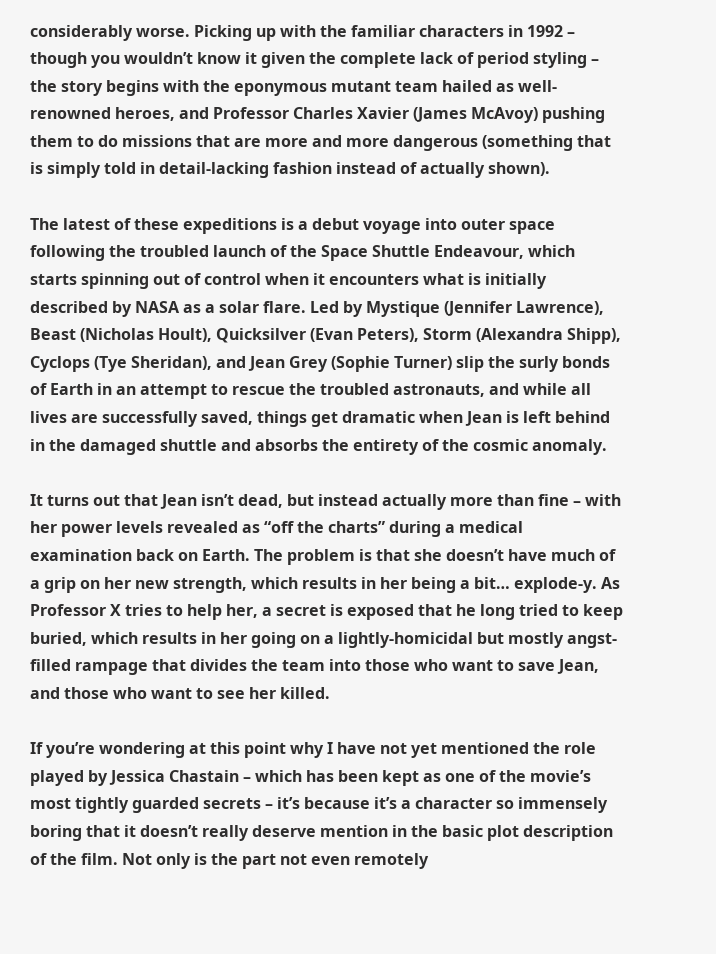considerably worse. Picking up with the familiar characters in 1992 – though you wouldn’t know it given the complete lack of period styling – the story begins with the eponymous mutant team hailed as well-renowned heroes, and Professor Charles Xavier (James McAvoy) pushing them to do missions that are more and more dangerous (something that is simply told in detail-lacking fashion instead of actually shown).

The latest of these expeditions is a debut voyage into outer space following the troubled launch of the Space Shuttle Endeavour, which starts spinning out of control when it encounters what is initially described by NASA as a solar flare. Led by Mystique (Jennifer Lawrence), Beast (Nicholas Hoult), Quicksilver (Evan Peters), Storm (Alexandra Shipp), Cyclops (Tye Sheridan), and Jean Grey (Sophie Turner) slip the surly bonds of Earth in an attempt to rescue the troubled astronauts, and while all lives are successfully saved, things get dramatic when Jean is left behind in the damaged shuttle and absorbs the entirety of the cosmic anomaly.

It turns out that Jean isn’t dead, but instead actually more than fine – with her power levels revealed as “off the charts” during a medical examination back on Earth. The problem is that she doesn’t have much of a grip on her new strength, which results in her being a bit… explode-y. As Professor X tries to help her, a secret is exposed that he long tried to keep buried, which results in her going on a lightly-homicidal but mostly angst-filled rampage that divides the team into those who want to save Jean, and those who want to see her killed.

If you’re wondering at this point why I have not yet mentioned the role played by Jessica Chastain – which has been kept as one of the movie’s most tightly guarded secrets – it’s because it’s a character so immensely boring that it doesn’t really deserve mention in the basic plot description of the film. Not only is the part not even remotely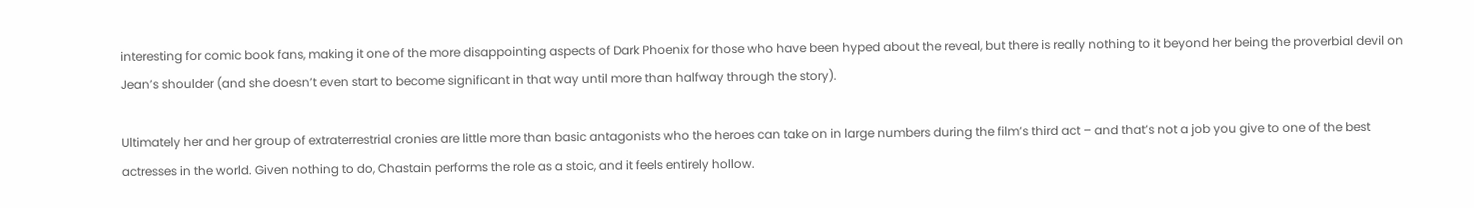interesting for comic book fans, making it one of the more disappointing aspects of Dark Phoenix for those who have been hyped about the reveal, but there is really nothing to it beyond her being the proverbial devil on Jean’s shoulder (and she doesn’t even start to become significant in that way until more than halfway through the story).

Ultimately her and her group of extraterrestrial cronies are little more than basic antagonists who the heroes can take on in large numbers during the film’s third act – and that’s not a job you give to one of the best actresses in the world. Given nothing to do, Chastain performs the role as a stoic, and it feels entirely hollow.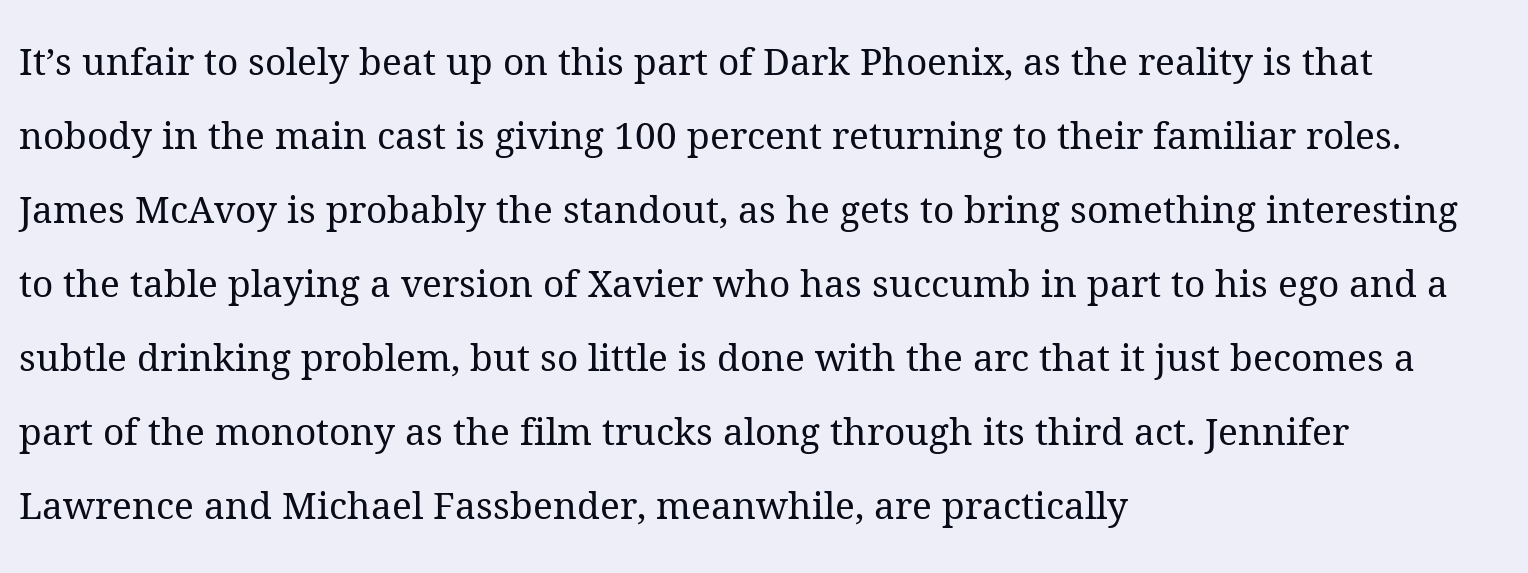It’s unfair to solely beat up on this part of Dark Phoenix, as the reality is that nobody in the main cast is giving 100 percent returning to their familiar roles. James McAvoy is probably the standout, as he gets to bring something interesting to the table playing a version of Xavier who has succumb in part to his ego and a subtle drinking problem, but so little is done with the arc that it just becomes a part of the monotony as the film trucks along through its third act. Jennifer Lawrence and Michael Fassbender, meanwhile, are practically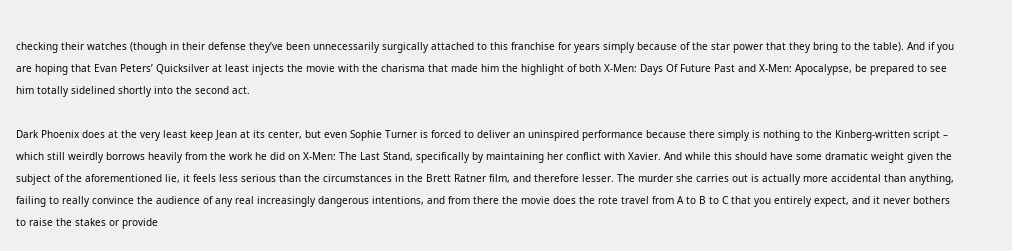checking their watches (though in their defense they’ve been unnecessarily surgically attached to this franchise for years simply because of the star power that they bring to the table). And if you are hoping that Evan Peters’ Quicksilver at least injects the movie with the charisma that made him the highlight of both X-Men: Days Of Future Past and X-Men: Apocalypse, be prepared to see him totally sidelined shortly into the second act.

Dark Phoenix does at the very least keep Jean at its center, but even Sophie Turner is forced to deliver an uninspired performance because there simply is nothing to the Kinberg-written script – which still weirdly borrows heavily from the work he did on X-Men: The Last Stand, specifically by maintaining her conflict with Xavier. And while this should have some dramatic weight given the subject of the aforementioned lie, it feels less serious than the circumstances in the Brett Ratner film, and therefore lesser. The murder she carries out is actually more accidental than anything, failing to really convince the audience of any real increasingly dangerous intentions, and from there the movie does the rote travel from A to B to C that you entirely expect, and it never bothers to raise the stakes or provide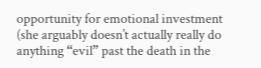opportunity for emotional investment (she arguably doesn’t actually really do anything “evil” past the death in the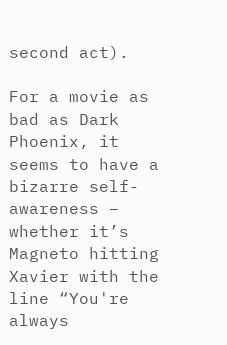second act).

For a movie as bad as Dark Phoenix, it seems to have a bizarre self-awareness – whether it’s Magneto hitting Xavier with the line “You're always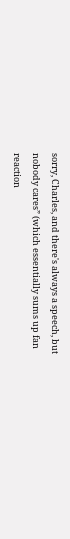sorry, Charles, and there's always a speech, but nobody cares” (which essentially sums up fan reaction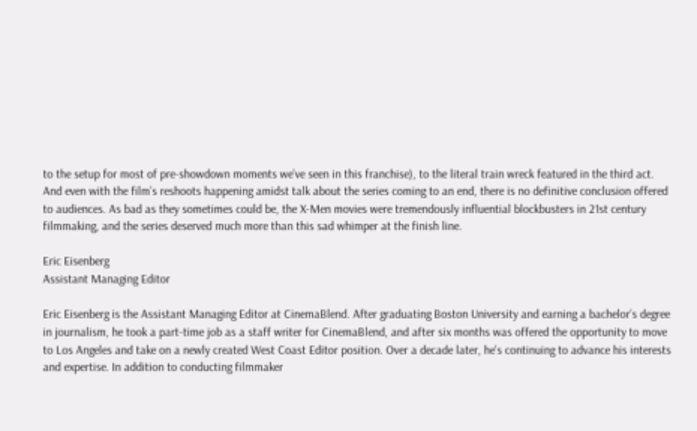to the setup for most of pre-showdown moments we’ve seen in this franchise), to the literal train wreck featured in the third act. And even with the film’s reshoots happening amidst talk about the series coming to an end, there is no definitive conclusion offered to audiences. As bad as they sometimes could be, the X-Men movies were tremendously influential blockbusters in 21st century filmmaking, and the series deserved much more than this sad whimper at the finish line.

Eric Eisenberg
Assistant Managing Editor

Eric Eisenberg is the Assistant Managing Editor at CinemaBlend. After graduating Boston University and earning a bachelor’s degree in journalism, he took a part-time job as a staff writer for CinemaBlend, and after six months was offered the opportunity to move to Los Angeles and take on a newly created West Coast Editor position. Over a decade later, he's continuing to advance his interests and expertise. In addition to conducting filmmaker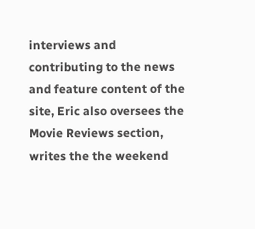interviews and contributing to the news and feature content of the site, Eric also oversees the Movie Reviews section, writes the the weekend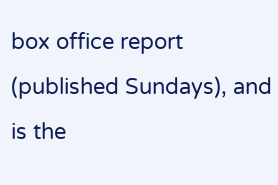box office report (published Sundays), and is the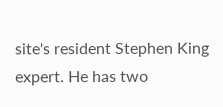site's resident Stephen King expert. He has two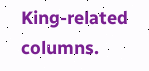King-related columns.